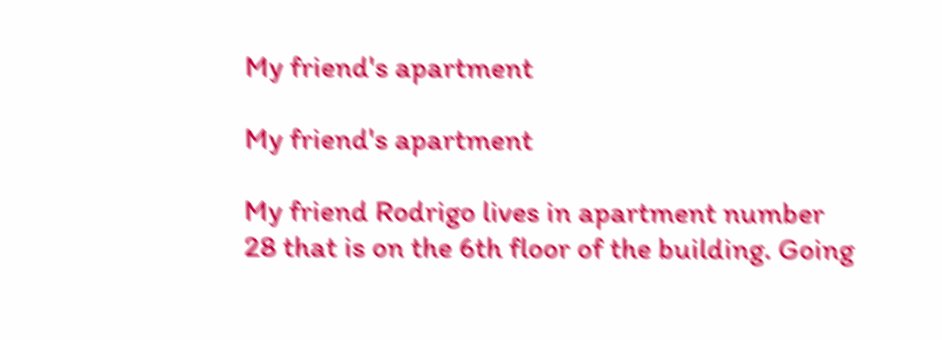My friend's apartment

My friend's apartment

My friend Rodrigo lives in apartment number 28 that is on the 6th floor of the building. Going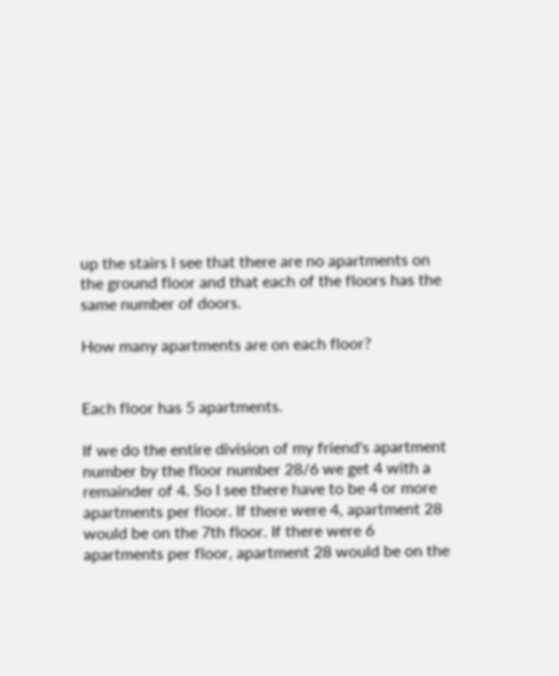up the stairs I see that there are no apartments on the ground floor and that each of the floors has the same number of doors.

How many apartments are on each floor?


Each floor has 5 apartments.

If we do the entire division of my friend's apartment number by the floor number 28/6 we get 4 with a remainder of 4. So I see there have to be 4 or more apartments per floor. If there were 4, apartment 28 would be on the 7th floor. If there were 6 apartments per floor, apartment 28 would be on the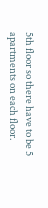5th floor so there have to be 5 apartments on each floor.